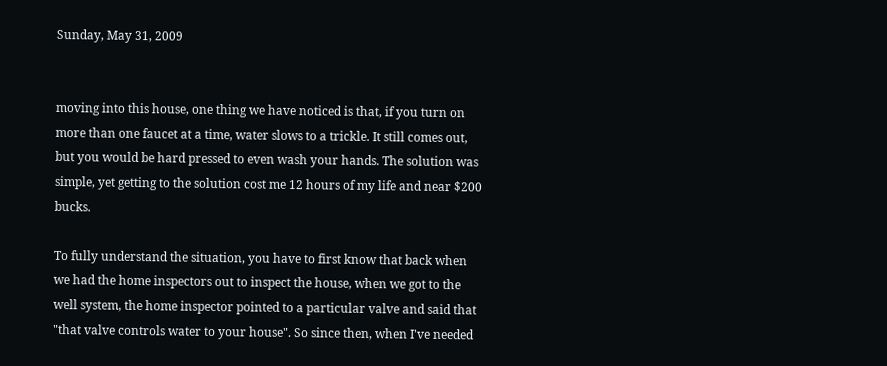Sunday, May 31, 2009


moving into this house, one thing we have noticed is that, if you turn on more than one faucet at a time, water slows to a trickle. It still comes out, but you would be hard pressed to even wash your hands. The solution was simple, yet getting to the solution cost me 12 hours of my life and near $200 bucks.

To fully understand the situation, you have to first know that back when we had the home inspectors out to inspect the house, when we got to the well system, the home inspector pointed to a particular valve and said that "that valve controls water to your house". So since then, when I've needed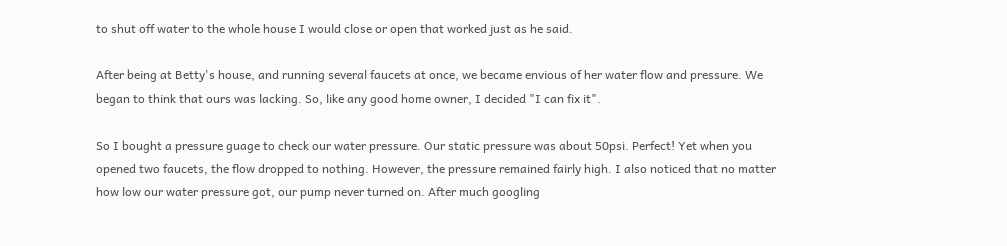to shut off water to the whole house I would close or open that worked just as he said.

After being at Betty's house, and running several faucets at once, we became envious of her water flow and pressure. We began to think that ours was lacking. So, like any good home owner, I decided "I can fix it".

So I bought a pressure guage to check our water pressure. Our static pressure was about 50psi. Perfect! Yet when you opened two faucets, the flow dropped to nothing. However, the pressure remained fairly high. I also noticed that no matter how low our water pressure got, our pump never turned on. After much googling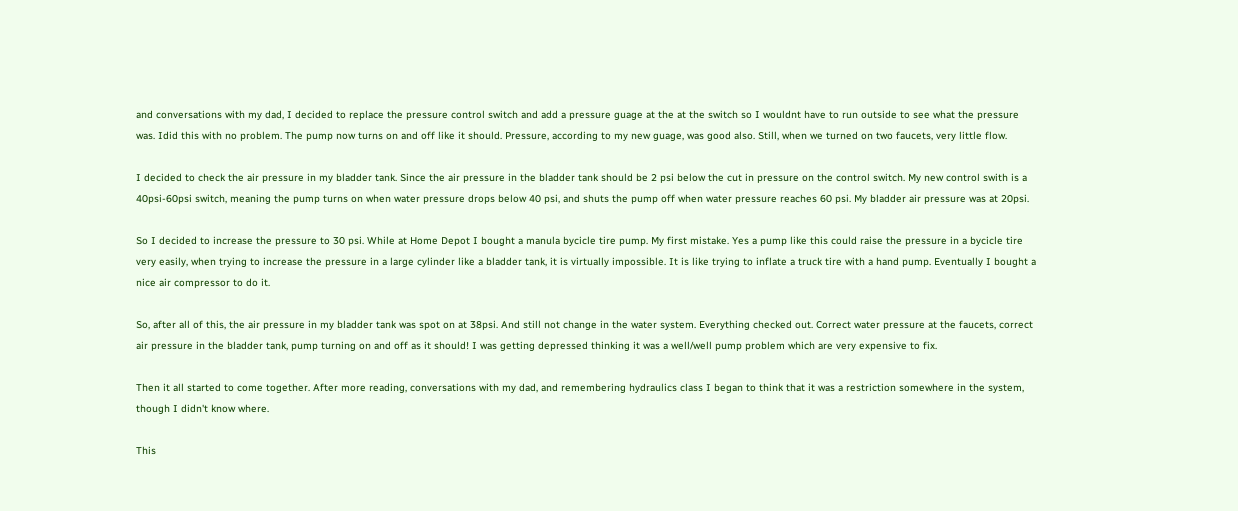and conversations with my dad, I decided to replace the pressure control switch and add a pressure guage at the at the switch so I wouldnt have to run outside to see what the pressure was. Idid this with no problem. The pump now turns on and off like it should. Pressure, according to my new guage, was good also. Still, when we turned on two faucets, very little flow.

I decided to check the air pressure in my bladder tank. Since the air pressure in the bladder tank should be 2 psi below the cut in pressure on the control switch. My new control swith is a 40psi-60psi switch, meaning the pump turns on when water pressure drops below 40 psi, and shuts the pump off when water pressure reaches 60 psi. My bladder air pressure was at 20psi.

So I decided to increase the pressure to 30 psi. While at Home Depot I bought a manula bycicle tire pump. My first mistake. Yes a pump like this could raise the pressure in a bycicle tire very easily, when trying to increase the pressure in a large cylinder like a bladder tank, it is virtually impossible. It is like trying to inflate a truck tire with a hand pump. Eventually I bought a nice air compressor to do it.

So, after all of this, the air pressure in my bladder tank was spot on at 38psi. And still not change in the water system. Everything checked out. Correct water pressure at the faucets, correct air pressure in the bladder tank, pump turning on and off as it should! I was getting depressed thinking it was a well/well pump problem which are very expensive to fix.

Then it all started to come together. After more reading, conversations with my dad, and remembering hydraulics class I began to think that it was a restriction somewhere in the system, though I didn't know where.

This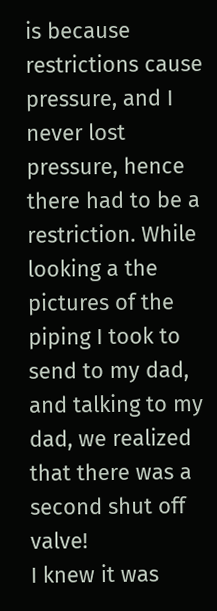is because restrictions cause pressure, and I never lost pressure, hence there had to be a restriction. While looking a the pictures of the piping I took to send to my dad, and talking to my dad, we realized that there was a second shut off valve!
I knew it was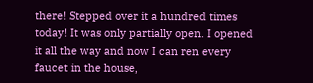there! Stepped over it a hundred times today! It was only partially open. I opened it all the way and now I can ren every faucet in the house,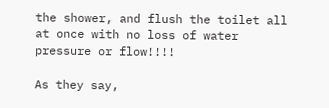the shower, and flush the toilet all at once with no loss of water pressure or flow!!!!

As they say,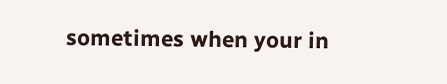sometimes when your in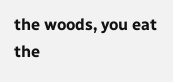the woods, you eat the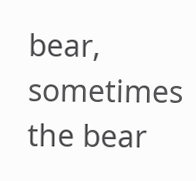bear, sometimes the bear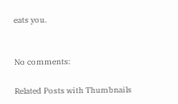eats you.


No comments:

Related Posts with Thumbnails